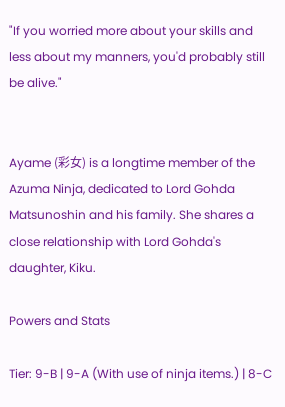"If you worried more about your skills and less about my manners, you'd probably still be alive."


Ayame (彩女) is a longtime member of the Azuma Ninja, dedicated to Lord Gohda Matsunoshin and his family. She shares a close relationship with Lord Gohda's daughter, Kiku.

Powers and Stats

Tier: 9-B | 9-A (With use of ninja items.) | 8-C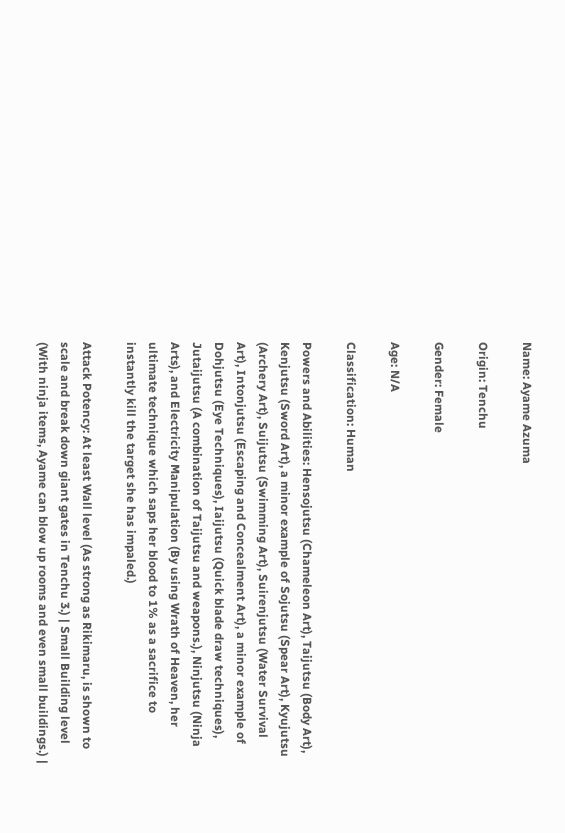Name: Ayame Azuma

Origin: Tenchu

Gender: Female

Age: N/A

Classification: Human

Powers and Abilities: Hensojutsu (Chameleon Art), Taijutsu (Body Art), Kenjutsu (Sword Art), a minor example of Sojutsu (Spear Art), Kyujutsu (Archery Art), Suijutsu (Swimming Art), Suirenjutsu (Water Survival Art), Intonjutsu (Escaping and Concealment Art), a minor example of Dohjutsu (Eye Techniques), Iaijutsu (Quick blade draw techniques), Jutaijutsu (A combination of Taijutsu and weapons.), Ninjutsu (Ninja Arts), and Electricity Manipulation (By using Wrath of Heaven, her ultimate technique which saps her blood to 1% as a sacrifice to instantly kill the target she has impaled.)

Attack Potency: At least Wall level (As strong as Rikimaru, is shown to scale and break down giant gates in Tenchu 3.) | Small Building level (With ninja items, Ayame can blow up rooms and even small buildings.) |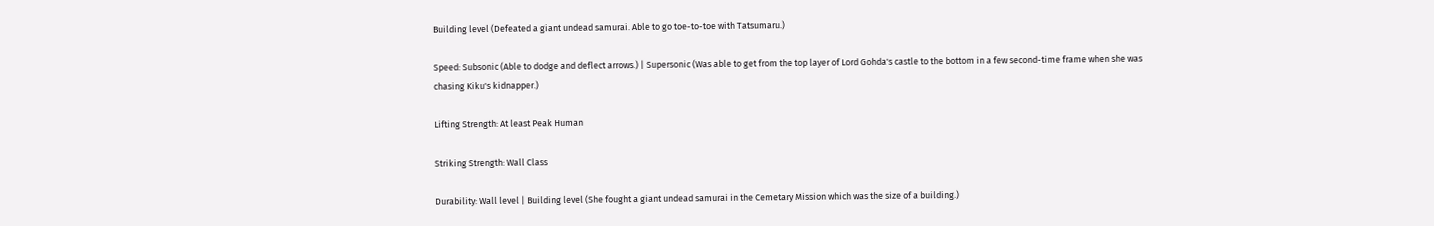Building level (Defeated a giant undead samurai. Able to go toe-to-toe with Tatsumaru.)

Speed: Subsonic (Able to dodge and deflect arrows.) | Supersonic (Was able to get from the top layer of Lord Gohda's castle to the bottom in a few second-time frame when she was chasing Kiku's kidnapper.)

Lifting Strength: At least Peak Human

Striking Strength: Wall Class

Durability: Wall level | Building level (She fought a giant undead samurai in the Cemetary Mission which was the size of a building.)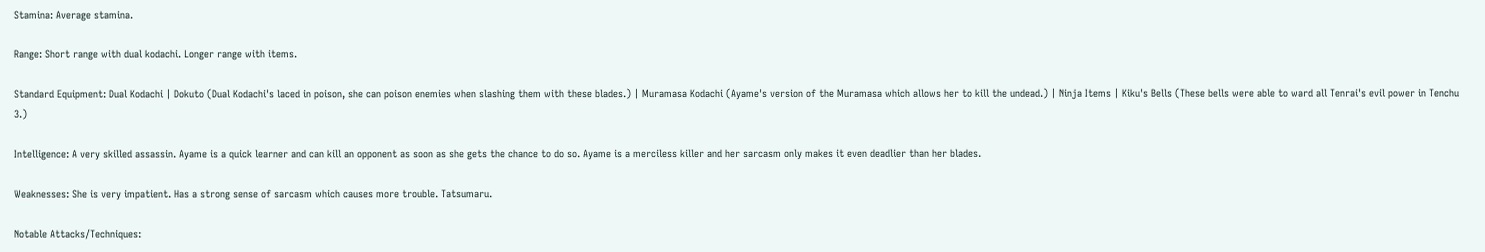Stamina: Average stamina.

Range: Short range with dual kodachi. Longer range with items.

Standard Equipment: Dual Kodachi | Dokuto (Dual Kodachi's laced in poison, she can poison enemies when slashing them with these blades.) | Muramasa Kodachi (Ayame's version of the Muramasa which allows her to kill the undead.) | Ninja Items | Kiku's Bells (These bells were able to ward all Tenrai's evil power in Tenchu 3.)

Intelligence: A very skilled assassin. Ayame is a quick learner and can kill an opponent as soon as she gets the chance to do so. Ayame is a merciless killer and her sarcasm only makes it even deadlier than her blades.

Weaknesses: She is very impatient. Has a strong sense of sarcasm which causes more trouble. Tatsumaru.

Notable Attacks/Techniques: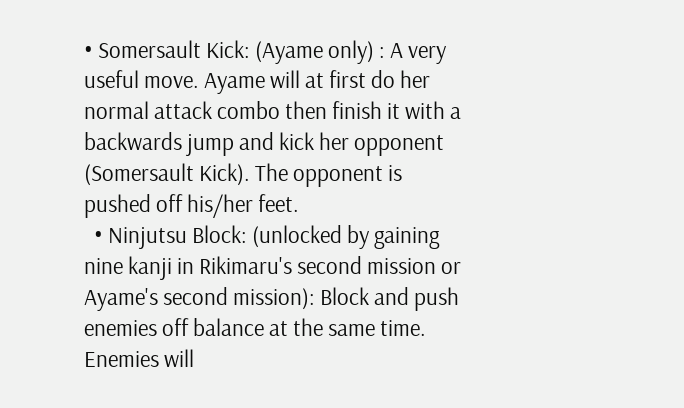• Somersault Kick: (Ayame only) : A very useful move. Ayame will at first do her normal attack combo then finish it with a backwards jump and kick her opponent (Somersault Kick). The opponent is pushed off his/her feet.
  • Ninjutsu Block: (unlocked by gaining nine kanji in Rikimaru's second mission or Ayame's second mission): Block and push enemies off balance at the same time. Enemies will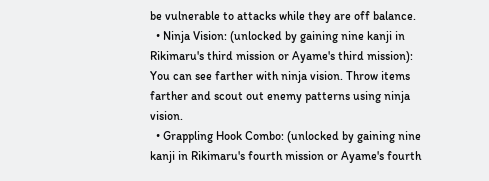be vulnerable to attacks while they are off balance.
  • Ninja Vision: (unlocked by gaining nine kanji in Rikimaru's third mission or Ayame's third mission): You can see farther with ninja vision. Throw items farther and scout out enemy patterns using ninja vision.
  • Grappling Hook Combo: (unlocked by gaining nine kanji in Rikimaru's fourth mission or Ayame's fourth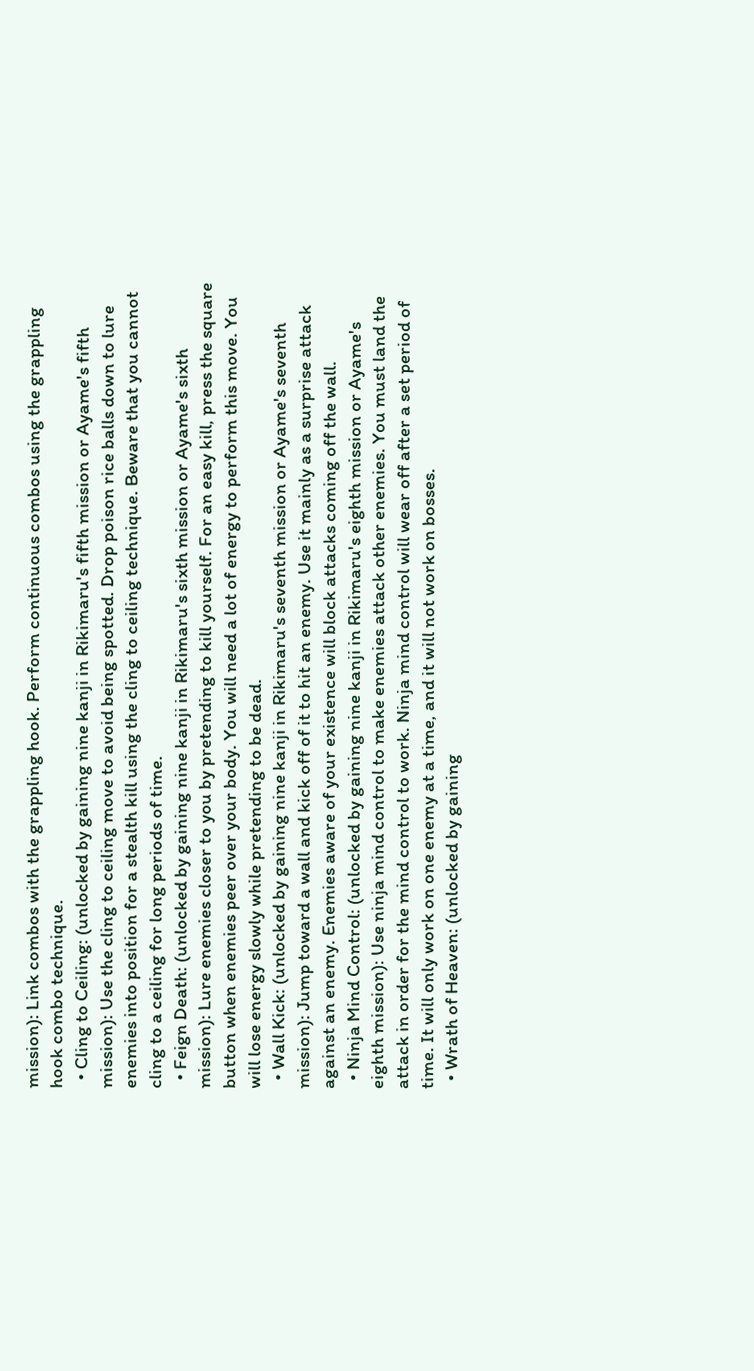mission): Link combos with the grappling hook. Perform continuous combos using the grappling hook combo technique.
  • Cling to Ceiling: (unlocked by gaining nine kanji in Rikimaru's fifth mission or Ayame's fifth mission): Use the cling to ceiling move to avoid being spotted. Drop poison rice balls down to lure enemies into position for a stealth kill using the cling to ceiling technique. Beware that you cannot cling to a ceiling for long periods of time.
  • Feign Death: (unlocked by gaining nine kanji in Rikimaru's sixth mission or Ayame's sixth mission): Lure enemies closer to you by pretending to kill yourself. For an easy kill, press the square button when enemies peer over your body. You will need a lot of energy to perform this move. You will lose energy slowly while pretending to be dead.
  • Wall Kick: (unlocked by gaining nine kanji in Rikimaru's seventh mission or Ayame's seventh mission): Jump toward a wall and kick off of it to hit an enemy. Use it mainly as a surprise attack against an enemy. Enemies aware of your existence will block attacks coming off the wall.
  • Ninja Mind Control: (unlocked by gaining nine kanji in Rikimaru's eighth mission or Ayame's eighth mission): Use ninja mind control to make enemies attack other enemies. You must land the attack in order for the mind control to work. Ninja mind control will wear off after a set period of time. It will only work on one enemy at a time, and it will not work on bosses.
  • Wrath of Heaven: (unlocked by gaining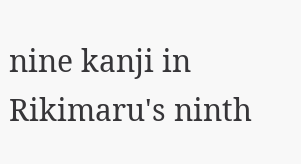nine kanji in Rikimaru's ninth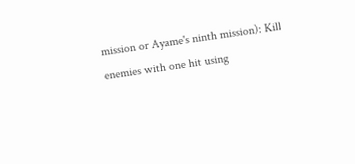mission or Ayame's ninth mission): Kill enemies with one hit using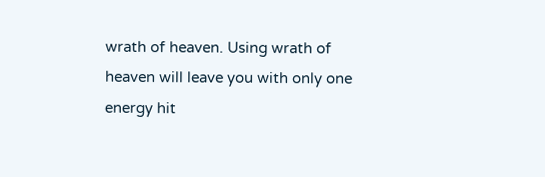wrath of heaven. Using wrath of heaven will leave you with only one energy hit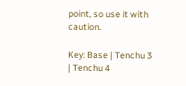point, so use it with caution.

Key: Base | Tenchu 3 | Tenchu 4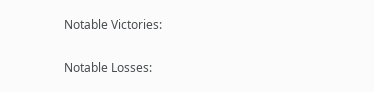Notable Victories:

Notable Losses: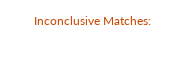Inconclusive Matches: